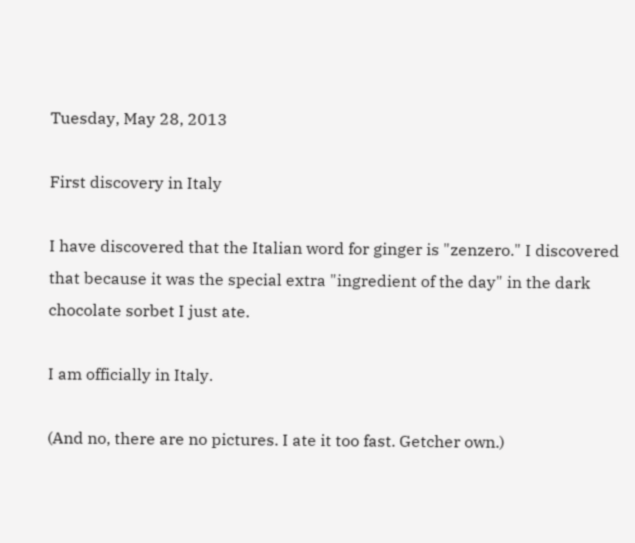Tuesday, May 28, 2013

First discovery in Italy

I have discovered that the Italian word for ginger is "zenzero." I discovered that because it was the special extra "ingredient of the day" in the dark chocolate sorbet I just ate.

I am officially in Italy.

(And no, there are no pictures. I ate it too fast. Getcher own.)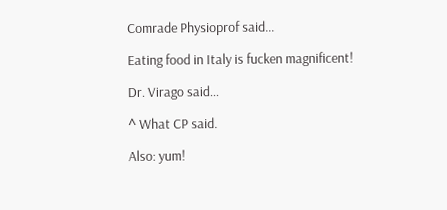Comrade Physioprof said...

Eating food in Italy is fucken magnificent!

Dr. Virago said...

^ What CP said.

Also: yum!